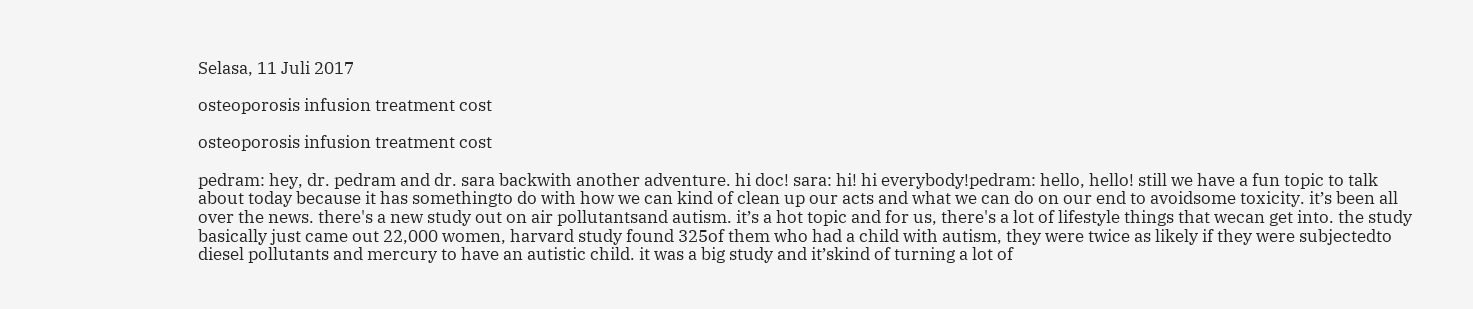Selasa, 11 Juli 2017

osteoporosis infusion treatment cost

osteoporosis infusion treatment cost

pedram: hey, dr. pedram and dr. sara backwith another adventure. hi doc! sara: hi! hi everybody!pedram: hello, hello! still we have a fun topic to talk about today because it has somethingto do with how we can kind of clean up our acts and what we can do on our end to avoidsome toxicity. it’s been all over the news. there's a new study out on air pollutantsand autism. it’s a hot topic and for us, there's a lot of lifestyle things that wecan get into. the study basically just came out 22,000 women, harvard study found 325of them who had a child with autism, they were twice as likely if they were subjectedto diesel pollutants and mercury to have an autistic child. it was a big study and it’skind of turning a lot of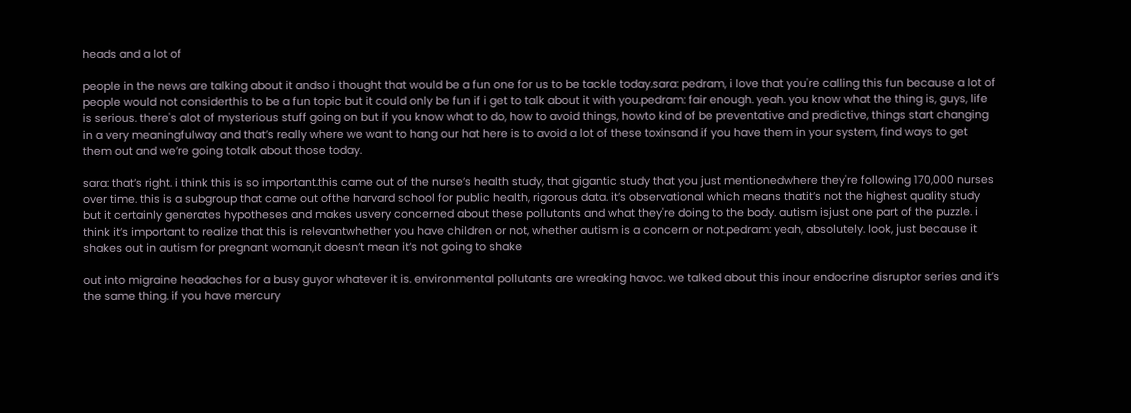heads and a lot of

people in the news are talking about it andso i thought that would be a fun one for us to be tackle today.sara: pedram, i love that you're calling this fun because a lot of people would not considerthis to be a fun topic but it could only be fun if i get to talk about it with you.pedram: fair enough. yeah. you know what the thing is, guys, life is serious. there's alot of mysterious stuff going on but if you know what to do, how to avoid things, howto kind of be preventative and predictive, things start changing in a very meaningfulway and that’s really where we want to hang our hat here is to avoid a lot of these toxinsand if you have them in your system, find ways to get them out and we’re going totalk about those today.

sara: that’s right. i think this is so important.this came out of the nurse’s health study, that gigantic study that you just mentionedwhere they're following 170,000 nurses over time. this is a subgroup that came out ofthe harvard school for public health, rigorous data. it’s observational which means thatit’s not the highest quality study but it certainly generates hypotheses and makes usvery concerned about these pollutants and what they're doing to the body. autism isjust one part of the puzzle. i think it’s important to realize that this is relevantwhether you have children or not, whether autism is a concern or not.pedram: yeah, absolutely. look, just because it shakes out in autism for pregnant woman,it doesn’t mean it’s not going to shake

out into migraine headaches for a busy guyor whatever it is. environmental pollutants are wreaking havoc. we talked about this inour endocrine disruptor series and it’s the same thing. if you have mercury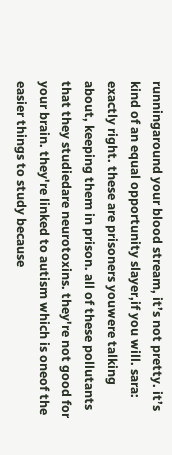runningaround your blood stream, it’s not pretty. it’s kind of an equal opportunity slayer,if you will. sara: exactly right. these are prisoners youwere talking about, keeping them in prison. all of these pollutants that they studiedare neurotoxins. they're not good for your brain. they're linked to autism which is oneof the easier things to study because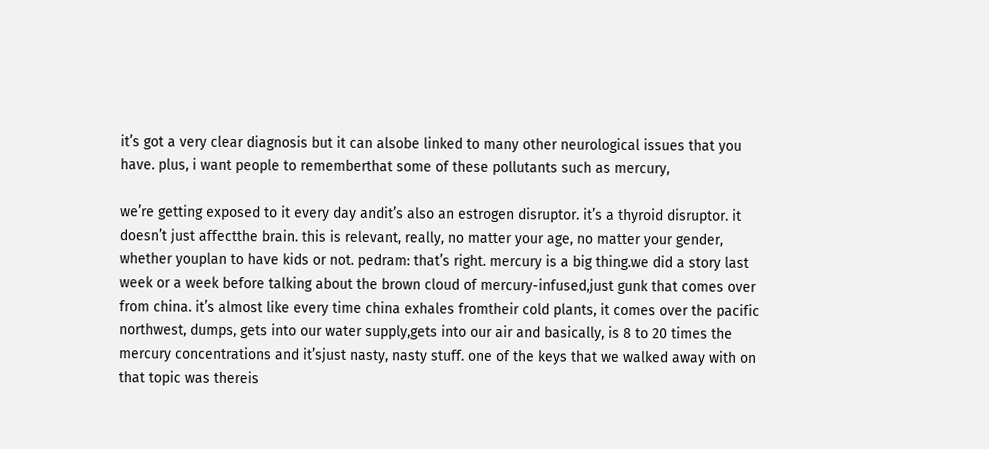it’s got a very clear diagnosis but it can alsobe linked to many other neurological issues that you have. plus, i want people to rememberthat some of these pollutants such as mercury,

we’re getting exposed to it every day andit’s also an estrogen disruptor. it’s a thyroid disruptor. it doesn’t just affectthe brain. this is relevant, really, no matter your age, no matter your gender, whether youplan to have kids or not. pedram: that’s right. mercury is a big thing.we did a story last week or a week before talking about the brown cloud of mercury-infused,just gunk that comes over from china. it’s almost like every time china exhales fromtheir cold plants, it comes over the pacific northwest, dumps, gets into our water supply,gets into our air and basically, is 8 to 20 times the mercury concentrations and it’sjust nasty, nasty stuff. one of the keys that we walked away with on that topic was thereis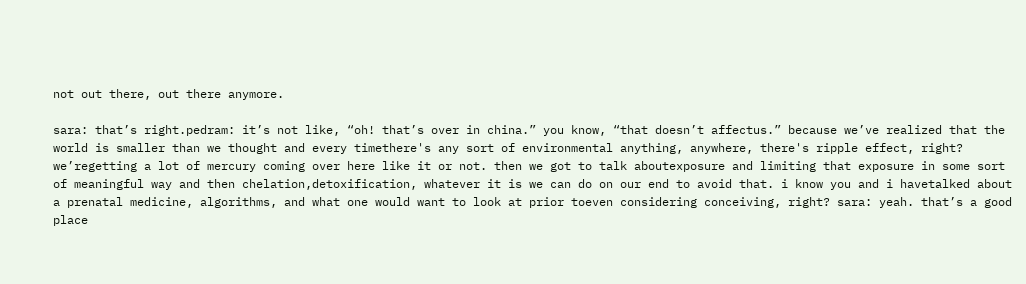not out there, out there anymore.

sara: that’s right.pedram: it’s not like, “oh! that’s over in china.” you know, “that doesn’t affectus.” because we’ve realized that the world is smaller than we thought and every timethere's any sort of environmental anything, anywhere, there's ripple effect, right? we’regetting a lot of mercury coming over here like it or not. then we got to talk aboutexposure and limiting that exposure in some sort of meaningful way and then chelation,detoxification, whatever it is we can do on our end to avoid that. i know you and i havetalked about a prenatal medicine, algorithms, and what one would want to look at prior toeven considering conceiving, right? sara: yeah. that’s a good place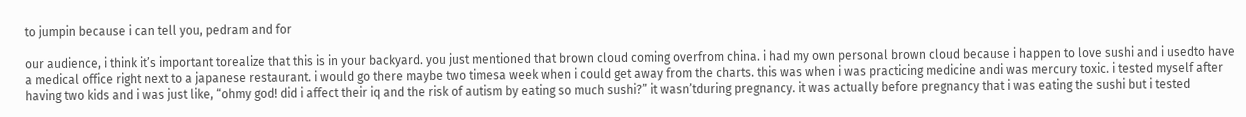to jumpin because i can tell you, pedram and for

our audience, i think it’s important torealize that this is in your backyard. you just mentioned that brown cloud coming overfrom china. i had my own personal brown cloud because i happen to love sushi and i usedto have a medical office right next to a japanese restaurant. i would go there maybe two timesa week when i could get away from the charts. this was when i was practicing medicine andi was mercury toxic. i tested myself after having two kids and i was just like, “ohmy god! did i affect their iq and the risk of autism by eating so much sushi?” it wasn’tduring pregnancy. it was actually before pregnancy that i was eating the sushi but i tested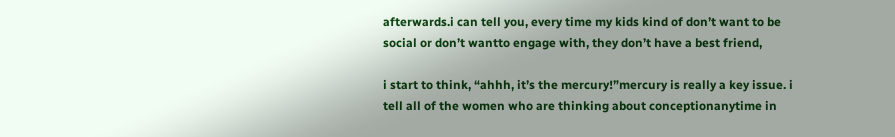afterwards.i can tell you, every time my kids kind of don’t want to be social or don’t wantto engage with, they don’t have a best friend,

i start to think, “ahhh, it’s the mercury!”mercury is really a key issue. i tell all of the women who are thinking about conceptionanytime in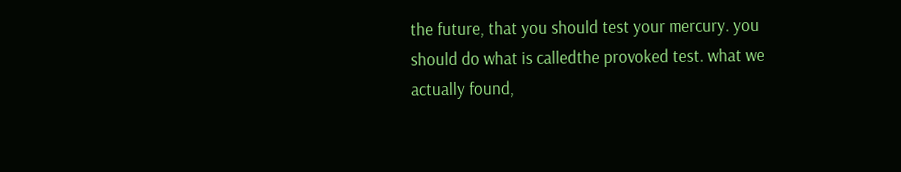the future, that you should test your mercury. you should do what is calledthe provoked test. what we actually found,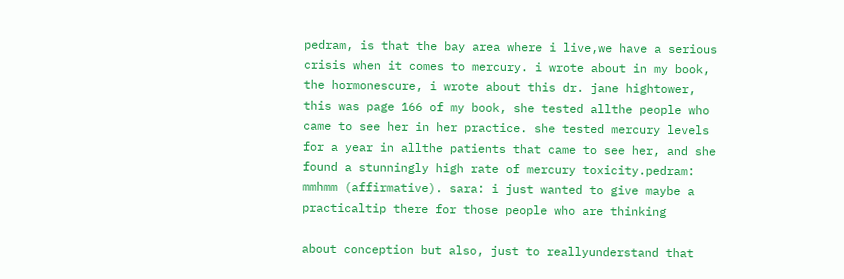pedram, is that the bay area where i live,we have a serious crisis when it comes to mercury. i wrote about in my book, the hormonescure, i wrote about this dr. jane hightower, this was page 166 of my book, she tested allthe people who came to see her in her practice. she tested mercury levels for a year in allthe patients that came to see her, and she found a stunningly high rate of mercury toxicity.pedram: mmhmm (affirmative). sara: i just wanted to give maybe a practicaltip there for those people who are thinking

about conception but also, just to reallyunderstand that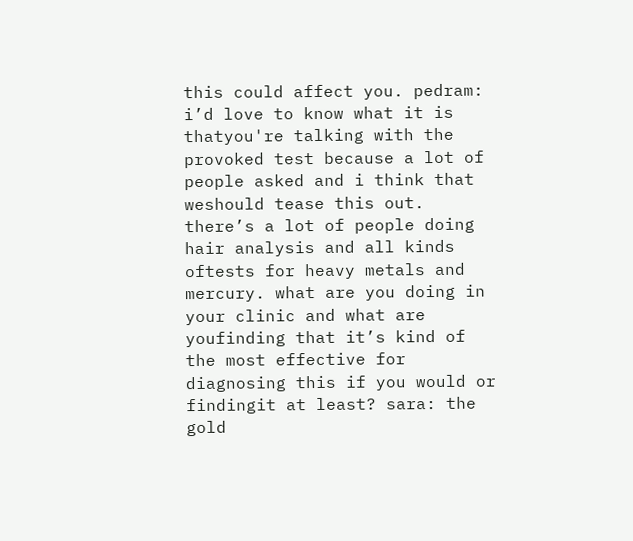this could affect you. pedram: i’d love to know what it is thatyou're talking with the provoked test because a lot of people asked and i think that weshould tease this out. there’s a lot of people doing hair analysis and all kinds oftests for heavy metals and mercury. what are you doing in your clinic and what are youfinding that it’s kind of the most effective for diagnosing this if you would or findingit at least? sara: the gold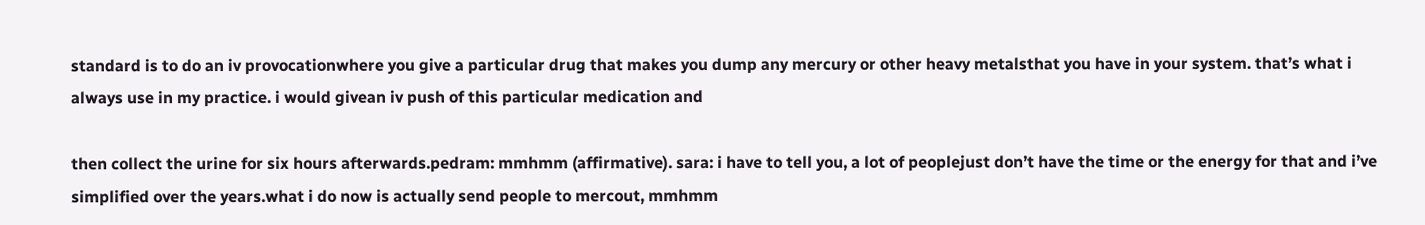standard is to do an iv provocationwhere you give a particular drug that makes you dump any mercury or other heavy metalsthat you have in your system. that’s what i always use in my practice. i would givean iv push of this particular medication and

then collect the urine for six hours afterwards.pedram: mmhmm (affirmative). sara: i have to tell you, a lot of peoplejust don’t have the time or the energy for that and i’ve simplified over the years.what i do now is actually send people to mercout, mmhmm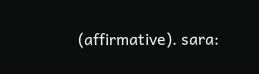(affirmative). sara: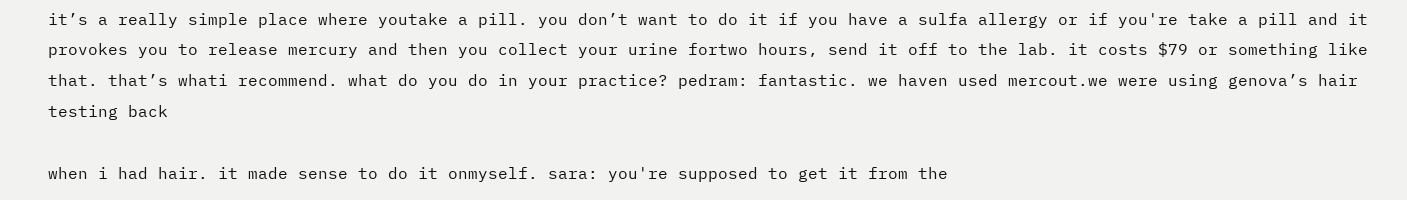it’s a really simple place where youtake a pill. you don’t want to do it if you have a sulfa allergy or if you're take a pill and it provokes you to release mercury and then you collect your urine fortwo hours, send it off to the lab. it costs $79 or something like that. that’s whati recommend. what do you do in your practice? pedram: fantastic. we haven used mercout.we were using genova’s hair testing back

when i had hair. it made sense to do it onmyself. sara: you're supposed to get it from the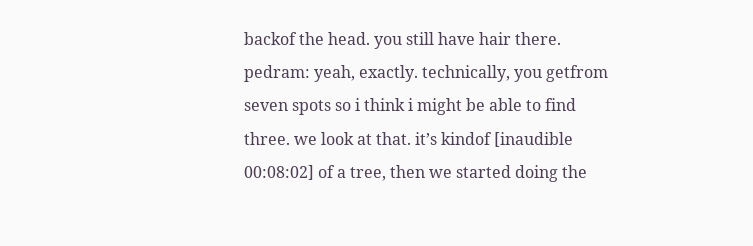backof the head. you still have hair there. pedram: yeah, exactly. technically, you getfrom seven spots so i think i might be able to find three. we look at that. it’s kindof [inaudible 00:08:02] of a tree, then we started doing the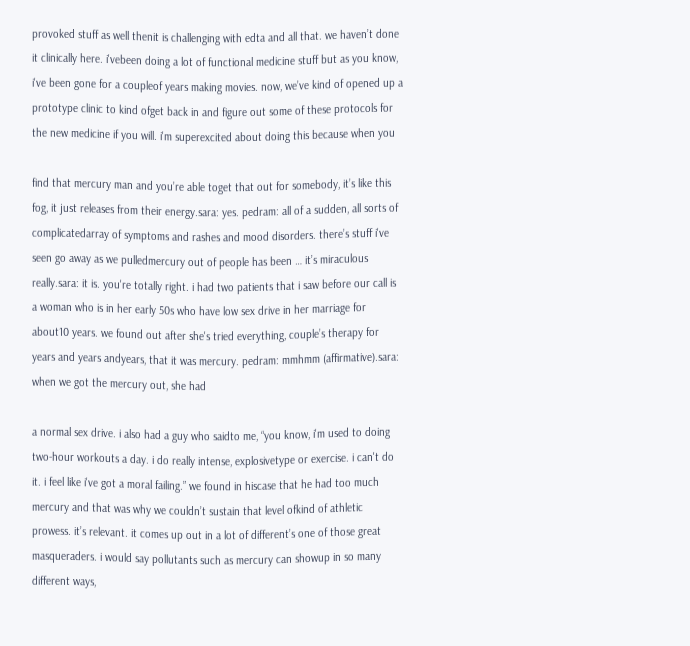provoked stuff as well thenit is challenging with edta and all that. we haven’t done it clinically here. i'vebeen doing a lot of functional medicine stuff but as you know, i've been gone for a coupleof years making movies. now, we’ve kind of opened up a prototype clinic to kind ofget back in and figure out some of these protocols for the new medicine if you will. i'm superexcited about doing this because when you

find that mercury man and you’re able toget that out for somebody, it’s like this fog, it just releases from their energy.sara: yes. pedram: all of a sudden, all sorts of complicatedarray of symptoms and rashes and mood disorders. there’s stuff i've seen go away as we pulledmercury out of people has been … it’s miraculous really.sara: it is. you're totally right. i had two patients that i saw before our call is a woman who is in her early 50s who have low sex drive in her marriage for about10 years. we found out after she's tried everything, couple’s therapy for years and years andyears, that it was mercury. pedram: mmhmm (affirmative).sara: when we got the mercury out, she had

a normal sex drive. i also had a guy who saidto me, “you know, i'm used to doing two-hour workouts a day. i do really intense, explosivetype or exercise. i can't do it. i feel like i've got a moral failing.” we found in hiscase that he had too much mercury and that was why we couldn’t sustain that level ofkind of athletic prowess. it’s relevant. it comes up out in a lot of different’s one of those great masqueraders. i would say pollutants such as mercury can showup in so many different ways,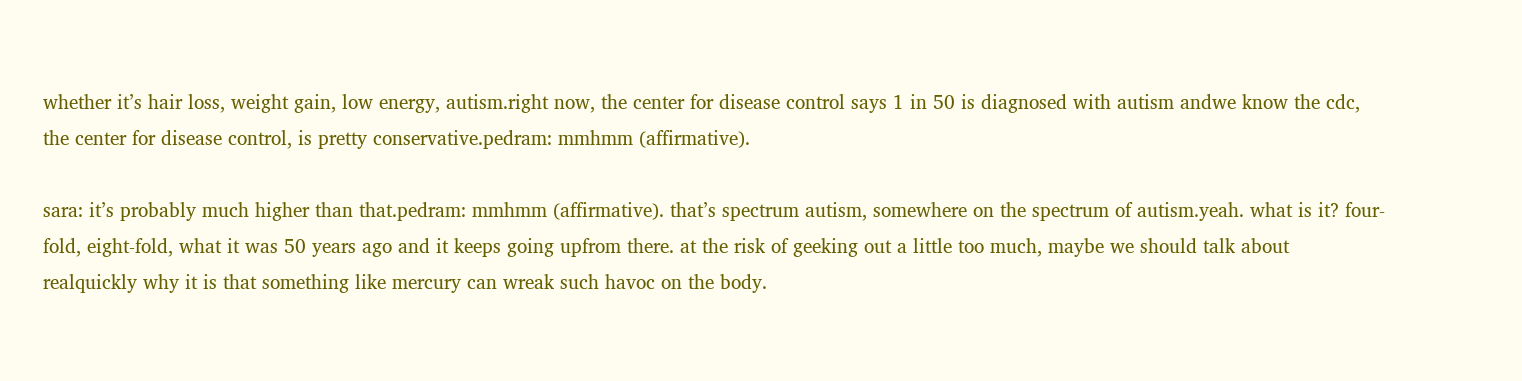whether it’s hair loss, weight gain, low energy, autism.right now, the center for disease control says 1 in 50 is diagnosed with autism andwe know the cdc, the center for disease control, is pretty conservative.pedram: mmhmm (affirmative).

sara: it’s probably much higher than that.pedram: mmhmm (affirmative). that’s spectrum autism, somewhere on the spectrum of autism.yeah. what is it? four-fold, eight-fold, what it was 50 years ago and it keeps going upfrom there. at the risk of geeking out a little too much, maybe we should talk about realquickly why it is that something like mercury can wreak such havoc on the body.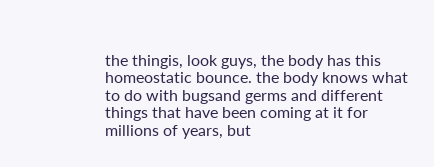the thingis, look guys, the body has this homeostatic bounce. the body knows what to do with bugsand germs and different things that have been coming at it for millions of years, but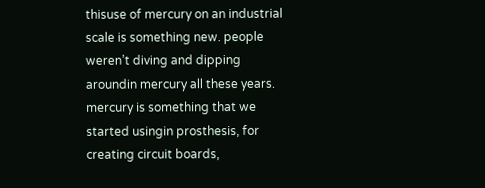thisuse of mercury on an industrial scale is something new. people weren’t diving and dipping aroundin mercury all these years. mercury is something that we started usingin prosthesis, for creating circuit boards,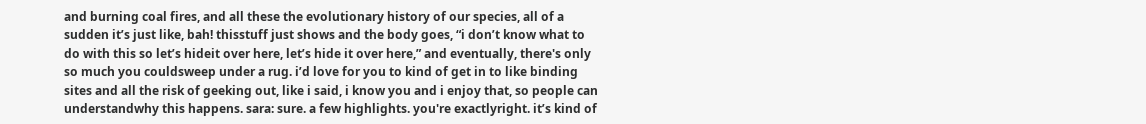and burning coal fires, and all these the evolutionary history of our species, all of a sudden it’s just like, bah! thisstuff just shows and the body goes, “i don’t know what to do with this so let’s hideit over here, let’s hide it over here,” and eventually, there's only so much you couldsweep under a rug. i’d love for you to kind of get in to like binding sites and all the risk of geeking out, like i said, i know you and i enjoy that, so people can understandwhy this happens. sara: sure. a few highlights. you're exactlyright. it’s kind of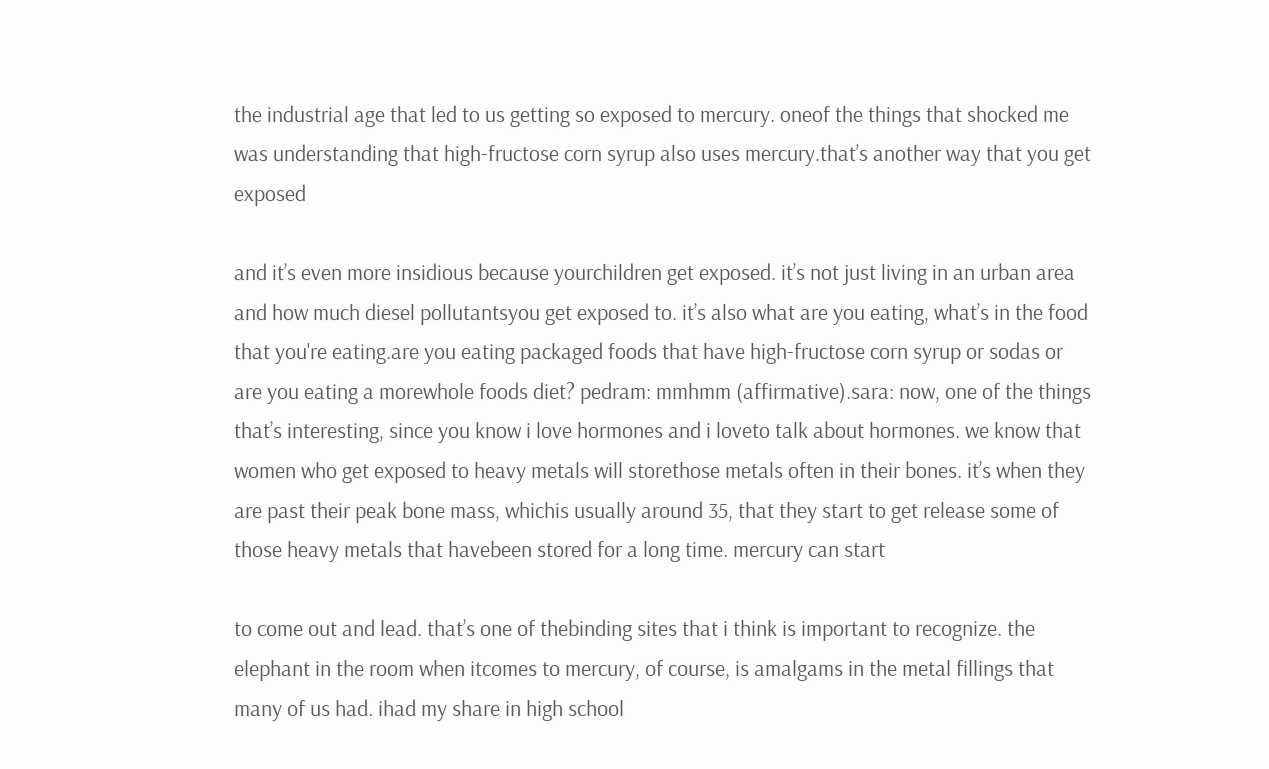the industrial age that led to us getting so exposed to mercury. oneof the things that shocked me was understanding that high-fructose corn syrup also uses mercury.that’s another way that you get exposed

and it’s even more insidious because yourchildren get exposed. it’s not just living in an urban area and how much diesel pollutantsyou get exposed to. it’s also what are you eating, what’s in the food that you're eating.are you eating packaged foods that have high-fructose corn syrup or sodas or are you eating a morewhole foods diet? pedram: mmhmm (affirmative).sara: now, one of the things that’s interesting, since you know i love hormones and i loveto talk about hormones. we know that women who get exposed to heavy metals will storethose metals often in their bones. it’s when they are past their peak bone mass, whichis usually around 35, that they start to get release some of those heavy metals that havebeen stored for a long time. mercury can start

to come out and lead. that’s one of thebinding sites that i think is important to recognize. the elephant in the room when itcomes to mercury, of course, is amalgams in the metal fillings that many of us had. ihad my share in high school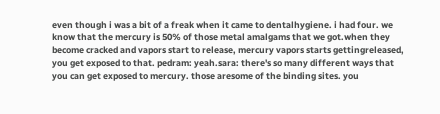even though i was a bit of a freak when it came to dentalhygiene. i had four. we know that the mercury is 50% of those metal amalgams that we got.when they become cracked and vapors start to release, mercury vapors starts gettingreleased, you get exposed to that. pedram: yeah.sara: there's so many different ways that you can get exposed to mercury. those aresome of the binding sites. you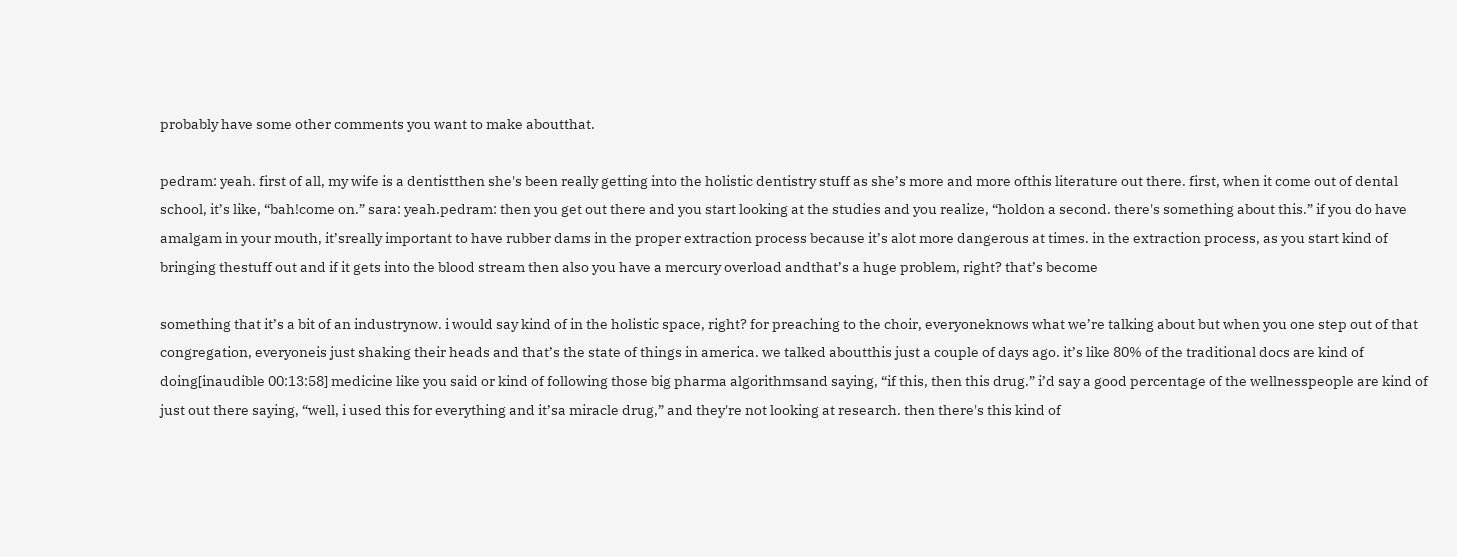probably have some other comments you want to make aboutthat.

pedram: yeah. first of all, my wife is a dentistthen she's been really getting into the holistic dentistry stuff as she’s more and more ofthis literature out there. first, when it come out of dental school, it’s like, “bah!come on.” sara: yeah.pedram: then you get out there and you start looking at the studies and you realize, “holdon a second. there's something about this.” if you do have amalgam in your mouth, it’sreally important to have rubber dams in the proper extraction process because it’s alot more dangerous at times. in the extraction process, as you start kind of bringing thestuff out and if it gets into the blood stream then also you have a mercury overload andthat’s a huge problem, right? that’s become

something that it’s a bit of an industrynow. i would say kind of in the holistic space, right? for preaching to the choir, everyoneknows what we’re talking about but when you one step out of that congregation, everyoneis just shaking their heads and that’s the state of things in america. we talked aboutthis just a couple of days ago. it’s like 80% of the traditional docs are kind of doing[inaudible 00:13:58] medicine like you said or kind of following those big pharma algorithmsand saying, “if this, then this drug.” i’d say a good percentage of the wellnesspeople are kind of just out there saying, “well, i used this for everything and it’sa miracle drug,” and they're not looking at research. then there's this kind of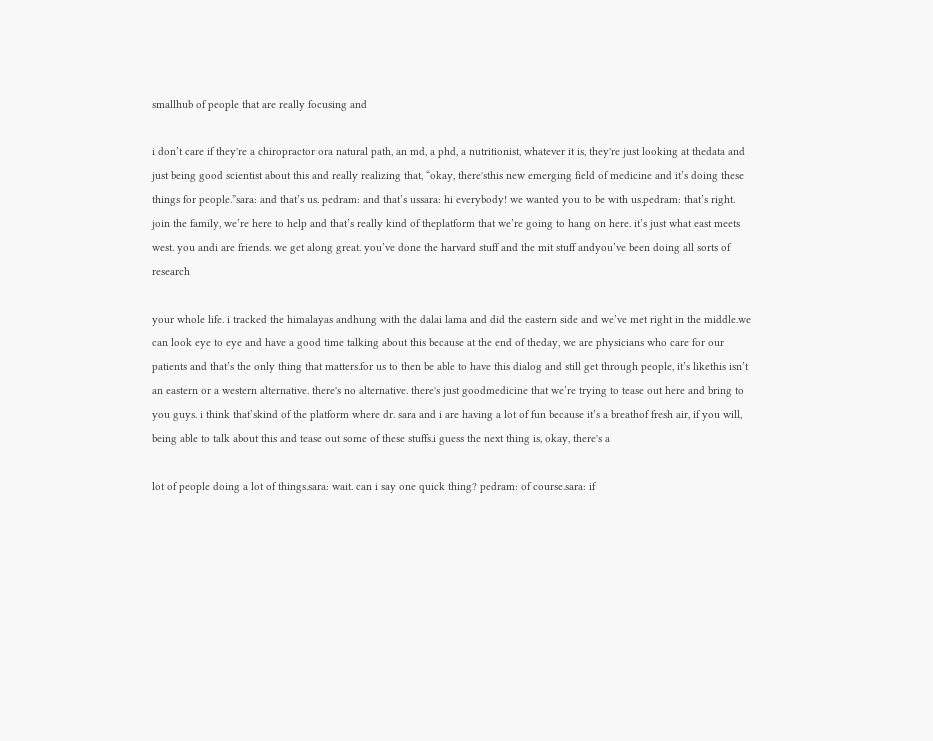smallhub of people that are really focusing and

i don’t care if they're a chiropractor ora natural path, an md, a phd, a nutritionist, whatever it is, they're just looking at thedata and just being good scientist about this and really realizing that, “okay, there'sthis new emerging field of medicine and it’s doing these things for people.”sara: and that’s us. pedram: and that’s ussara: hi everybody! we wanted you to be with us.pedram: that’s right. join the family, we’re here to help and that’s really kind of theplatform that we’re going to hang on here. it’s just what east meets west. you andi are friends. we get along great. you’ve done the harvard stuff and the mit stuff andyou’ve been doing all sorts of research

your whole life. i tracked the himalayas andhung with the dalai lama and did the eastern side and we’ve met right in the middle.we can look eye to eye and have a good time talking about this because at the end of theday, we are physicians who care for our patients and that’s the only thing that matters.for us to then be able to have this dialog and still get through people, it’s likethis isn’t an eastern or a western alternative. there's no alternative. there's just goodmedicine that we’re trying to tease out here and bring to you guys. i think that’skind of the platform where dr. sara and i are having a lot of fun because it’s a breathof fresh air, if you will, being able to talk about this and tease out some of these stuffs.i guess the next thing is, okay, there's a

lot of people doing a lot of things.sara: wait. can i say one quick thing? pedram: of course.sara: if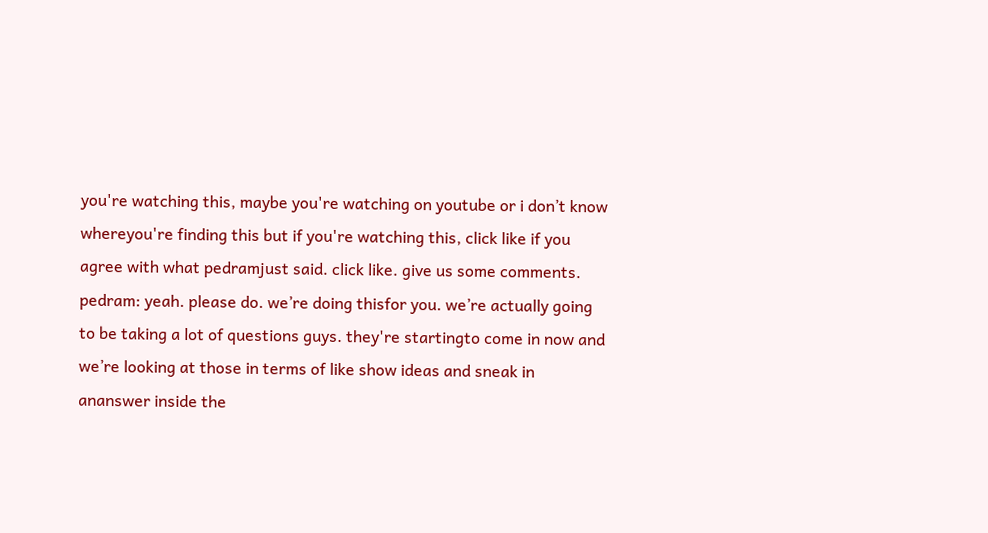you're watching this, maybe you're watching on youtube or i don’t know whereyou're finding this but if you're watching this, click like if you agree with what pedramjust said. click like. give us some comments. pedram: yeah. please do. we’re doing thisfor you. we’re actually going to be taking a lot of questions guys. they're startingto come in now and we’re looking at those in terms of like show ideas and sneak in ananswer inside the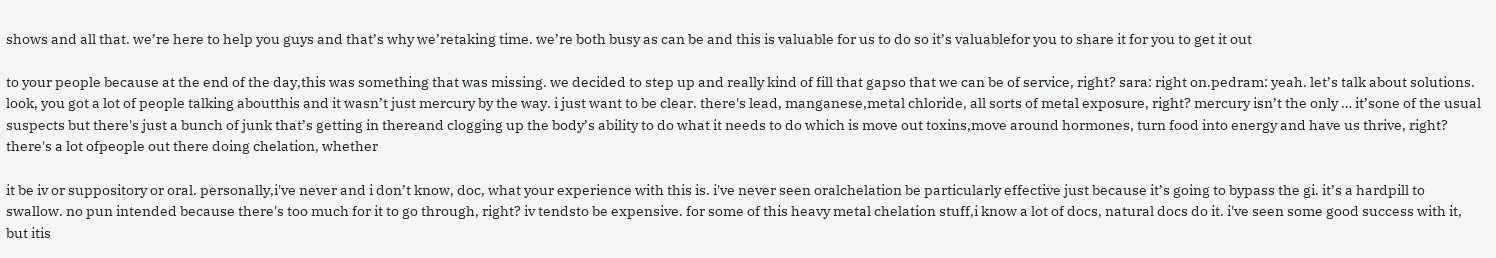shows and all that. we’re here to help you guys and that’s why we’retaking time. we’re both busy as can be and this is valuable for us to do so it’s valuablefor you to share it for you to get it out

to your people because at the end of the day,this was something that was missing. we decided to step up and really kind of fill that gapso that we can be of service, right? sara: right on.pedram: yeah. let’s talk about solutions. look, you got a lot of people talking aboutthis and it wasn’t just mercury by the way. i just want to be clear. there's lead, manganese,metal chloride, all sorts of metal exposure, right? mercury isn’t the only … it’sone of the usual suspects but there's just a bunch of junk that’s getting in thereand clogging up the body’s ability to do what it needs to do which is move out toxins,move around hormones, turn food into energy and have us thrive, right? there's a lot ofpeople out there doing chelation, whether

it be iv or suppository or oral. personally,i've never and i don’t know, doc, what your experience with this is. i've never seen oralchelation be particularly effective just because it’s going to bypass the gi. it’s a hardpill to swallow. no pun intended because there's too much for it to go through, right? iv tendsto be expensive. for some of this heavy metal chelation stuff,i know a lot of docs, natural docs do it. i've seen some good success with it, but itis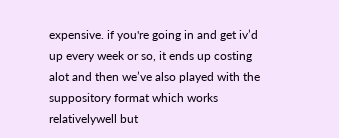expensive. if you're going in and get iv’d up every week or so, it ends up costing alot and then we’ve also played with the suppository format which works relativelywell but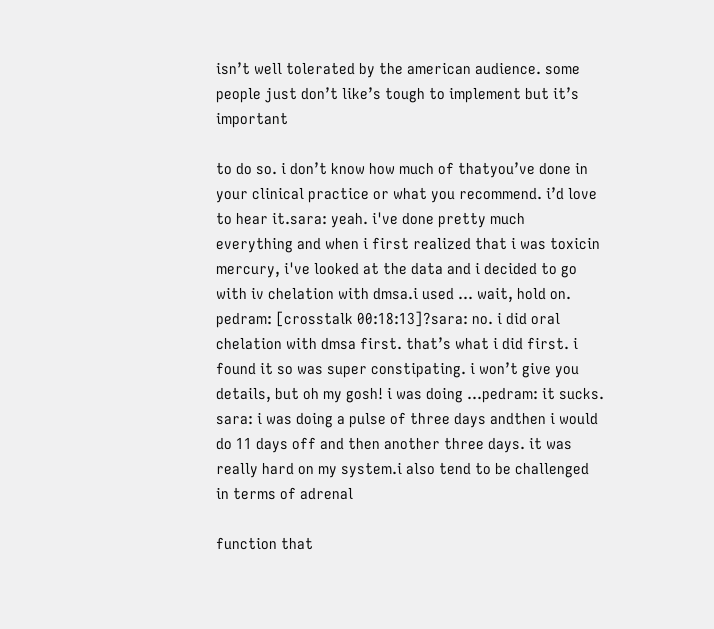isn’t well tolerated by the american audience. some people just don’t like’s tough to implement but it’s important

to do so. i don’t know how much of thatyou’ve done in your clinical practice or what you recommend. i’d love to hear it.sara: yeah. i've done pretty much everything and when i first realized that i was toxicin mercury, i've looked at the data and i decided to go with iv chelation with dmsa.i used … wait, hold on. pedram: [crosstalk 00:18:13]?sara: no. i did oral chelation with dmsa first. that’s what i did first. i found it so was super constipating. i won’t give you details, but oh my gosh! i was doing …pedram: it sucks. sara: i was doing a pulse of three days andthen i would do 11 days off and then another three days. it was really hard on my system.i also tend to be challenged in terms of adrenal

function that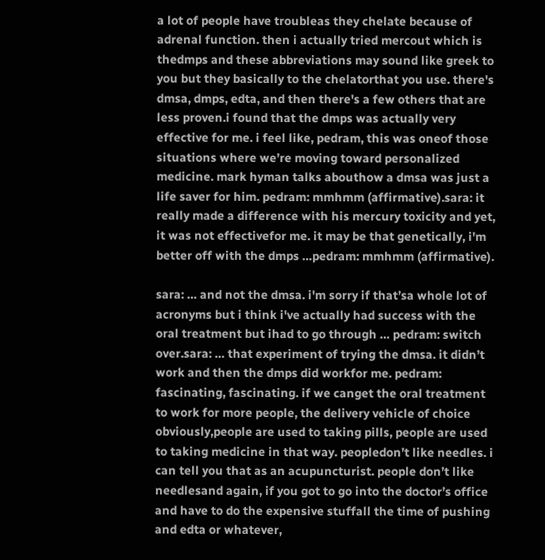a lot of people have troubleas they chelate because of adrenal function. then i actually tried mercout which is thedmps and these abbreviations may sound like greek to you but they basically to the chelatorthat you use. there's dmsa, dmps, edta, and then there's a few others that are less proven.i found that the dmps was actually very effective for me. i feel like, pedram, this was oneof those situations where we’re moving toward personalized medicine. mark hyman talks abouthow a dmsa was just a life saver for him. pedram: mmhmm (affirmative).sara: it really made a difference with his mercury toxicity and yet, it was not effectivefor me. it may be that genetically, i'm better off with the dmps …pedram: mmhmm (affirmative).

sara: … and not the dmsa. i'm sorry if that’sa whole lot of acronyms but i think i've actually had success with the oral treatment but ihad to go through … pedram: switch over.sara: … that experiment of trying the dmsa. it didn’t work and then the dmps did workfor me. pedram: fascinating, fascinating. if we canget the oral treatment to work for more people, the delivery vehicle of choice obviously,people are used to taking pills, people are used to taking medicine in that way. peopledon’t like needles. i can tell you that as an acupuncturist. people don’t like needlesand again, if you got to go into the doctor’s office and have to do the expensive stuffall the time of pushing and edta or whatever,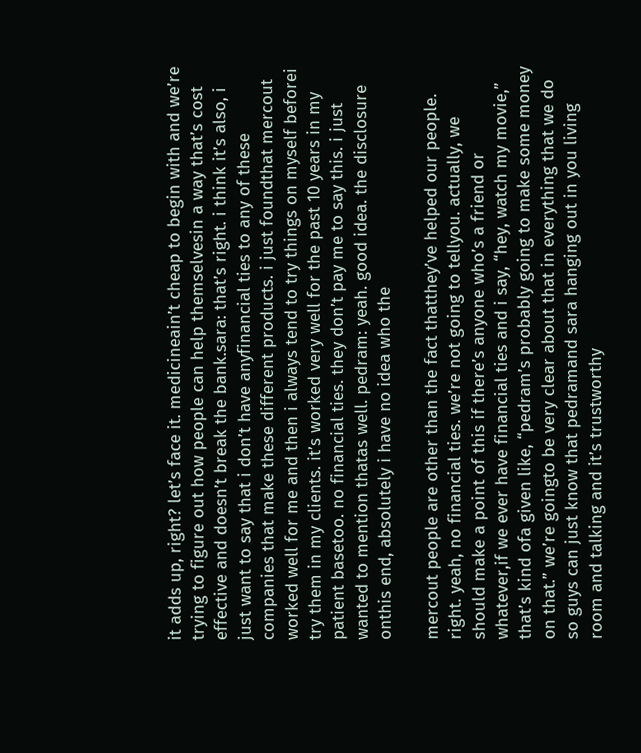it adds up, right? let’s face it. medicineain’t cheap to begin with and we’re trying to figure out how people can help themselvesin a way that’s cost effective and doesn’t break the bank.sara: that’s right. i think it’s also, i just want to say that i don’t have anyfinancial ties to any of these companies that make these different products. i just foundthat mercout worked well for me and then i always tend to try things on myself beforei try them in my clients. it’s worked very well for the past 10 years in my patient basetoo. no financial ties. they don’t pay me to say this. i just wanted to mention thatas well. pedram: yeah. good idea. the disclosure onthis end, absolutely i have no idea who the

mercout people are other than the fact thatthey’ve helped our people. right. yeah, no financial ties. we’re not going to tellyou. actually, we should make a point of this if there’s anyone who’s a friend or whatever,if we ever have financial ties and i say, “hey, watch my movie,” that’s kind ofa given like, “pedram’s probably going to make some money on that.” we’re goingto be very clear about that in everything that we do so guys can just know that pedramand sara hanging out in you living room and talking and it’s trustworthy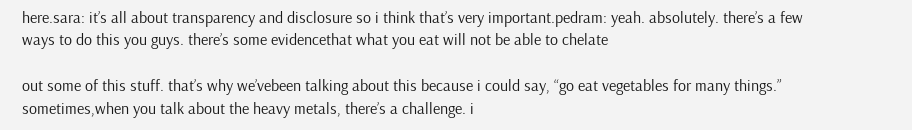here.sara: it’s all about transparency and disclosure so i think that’s very important.pedram: yeah. absolutely. there’s a few ways to do this you guys. there’s some evidencethat what you eat will not be able to chelate

out some of this stuff. that’s why we’vebeen talking about this because i could say, “go eat vegetables for many things.” sometimes,when you talk about the heavy metals, there’s a challenge. i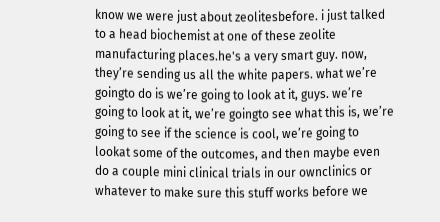know we were just about zeolitesbefore. i just talked to a head biochemist at one of these zeolite manufacturing places.he's a very smart guy. now, they’re sending us all the white papers. what we’re goingto do is we’re going to look at it, guys. we’re going to look at it, we’re goingto see what this is, we’re going to see if the science is cool, we’re going to lookat some of the outcomes, and then maybe even do a couple mini clinical trials in our ownclinics or whatever to make sure this stuff works before we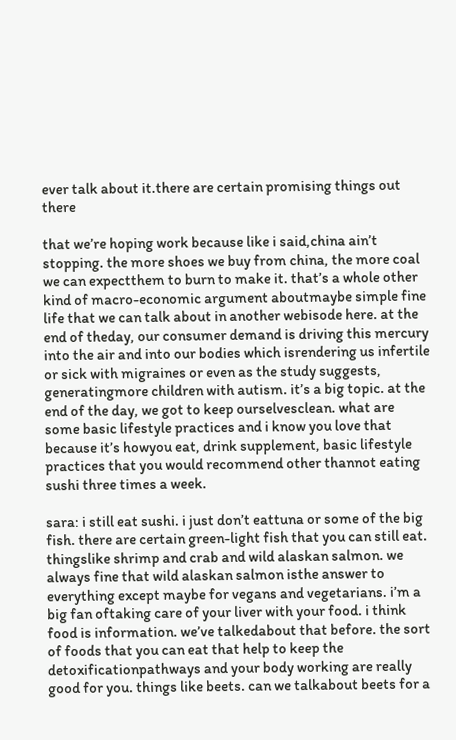ever talk about it.there are certain promising things out there

that we’re hoping work because like i said,china ain’t stopping. the more shoes we buy from china, the more coal we can expectthem to burn to make it. that’s a whole other kind of macro-economic argument aboutmaybe simple fine life that we can talk about in another webisode here. at the end of theday, our consumer demand is driving this mercury into the air and into our bodies which isrendering us infertile or sick with migraines or even as the study suggests, generatingmore children with autism. it’s a big topic. at the end of the day, we got to keep ourselvesclean. what are some basic lifestyle practices and i know you love that because it’s howyou eat, drink supplement, basic lifestyle practices that you would recommend other thannot eating sushi three times a week.

sara: i still eat sushi. i just don’t eattuna or some of the big fish. there are certain green-light fish that you can still eat. thingslike shrimp and crab and wild alaskan salmon. we always fine that wild alaskan salmon isthe answer to everything except maybe for vegans and vegetarians. i’m a big fan oftaking care of your liver with your food. i think food is information. we’ve talkedabout that before. the sort of foods that you can eat that help to keep the detoxificationpathways and your body working are really good for you. things like beets. can we talkabout beets for a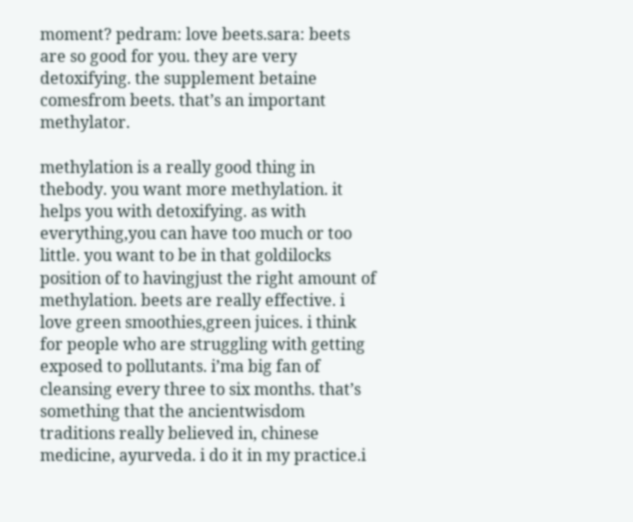moment? pedram: love beets.sara: beets are so good for you. they are very detoxifying. the supplement betaine comesfrom beets. that’s an important methylator.

methylation is a really good thing in thebody. you want more methylation. it helps you with detoxifying. as with everything,you can have too much or too little. you want to be in that goldilocks position of to havingjust the right amount of methylation. beets are really effective. i love green smoothies,green juices. i think for people who are struggling with getting exposed to pollutants. i’ma big fan of cleansing every three to six months. that’s something that the ancientwisdom traditions really believed in, chinese medicine, ayurveda. i do it in my practice.i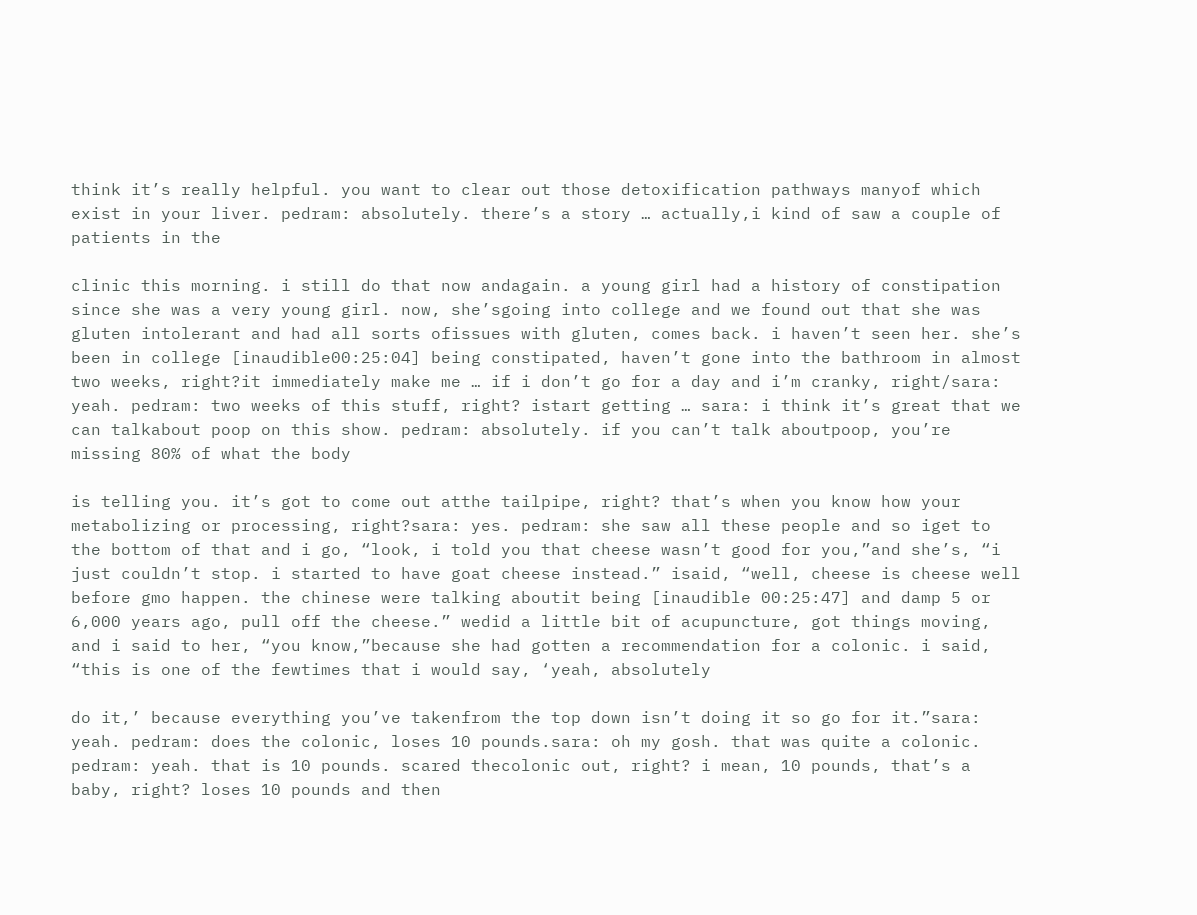think it’s really helpful. you want to clear out those detoxification pathways manyof which exist in your liver. pedram: absolutely. there’s a story … actually,i kind of saw a couple of patients in the

clinic this morning. i still do that now andagain. a young girl had a history of constipation since she was a very young girl. now, she’sgoing into college and we found out that she was gluten intolerant and had all sorts ofissues with gluten, comes back. i haven’t seen her. she’s been in college [inaudible00:25:04] being constipated, haven’t gone into the bathroom in almost two weeks, right?it immediately make me … if i don’t go for a day and i’m cranky, right/sara: yeah. pedram: two weeks of this stuff, right? istart getting … sara: i think it’s great that we can talkabout poop on this show. pedram: absolutely. if you can’t talk aboutpoop, you’re missing 80% of what the body

is telling you. it’s got to come out atthe tailpipe, right? that’s when you know how your metabolizing or processing, right?sara: yes. pedram: she saw all these people and so iget to the bottom of that and i go, “look, i told you that cheese wasn’t good for you,”and she’s, “i just couldn’t stop. i started to have goat cheese instead.” isaid, “well, cheese is cheese well before gmo happen. the chinese were talking aboutit being [inaudible 00:25:47] and damp 5 or 6,000 years ago, pull off the cheese.” wedid a little bit of acupuncture, got things moving, and i said to her, “you know,”because she had gotten a recommendation for a colonic. i said, “this is one of the fewtimes that i would say, ‘yeah, absolutely

do it,’ because everything you’ve takenfrom the top down isn’t doing it so go for it.”sara: yeah. pedram: does the colonic, loses 10 pounds.sara: oh my gosh. that was quite a colonic. pedram: yeah. that is 10 pounds. scared thecolonic out, right? i mean, 10 pounds, that’s a baby, right? loses 10 pounds and then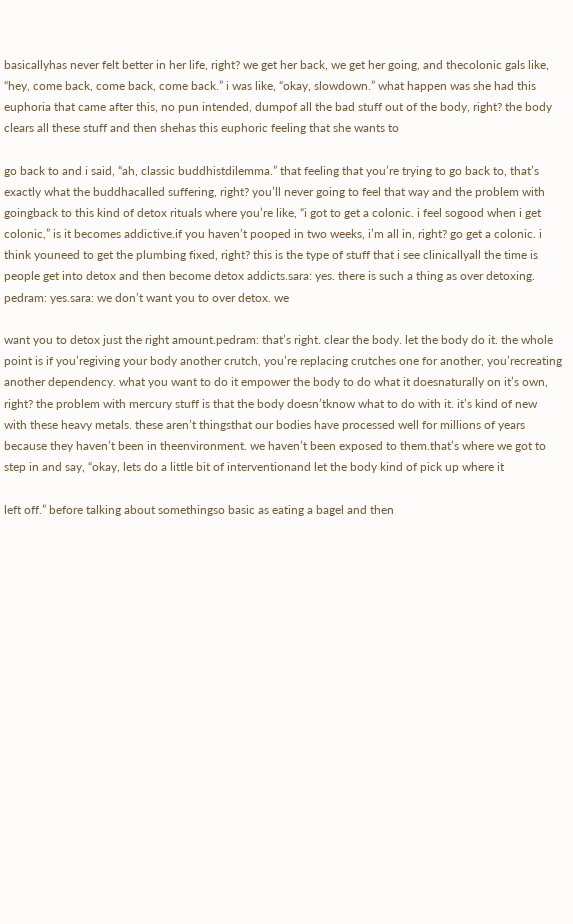basicallyhas never felt better in her life, right? we get her back, we get her going, and thecolonic gals like, “hey, come back, come back, come back.” i was like, “okay, slowdown.” what happen was she had this euphoria that came after this, no pun intended, dumpof all the bad stuff out of the body, right? the body clears all these stuff and then shehas this euphoric feeling that she wants to

go back to and i said, “ah, classic buddhistdilemma.” that feeling that you’re trying to go back to, that’s exactly what the buddhacalled suffering, right? you’ll never going to feel that way and the problem with goingback to this kind of detox rituals where you’re like, “i got to get a colonic. i feel sogood when i get colonic,” is it becomes addictive.if you haven’t pooped in two weeks, i’m all in, right? go get a colonic. i think youneed to get the plumbing fixed, right? this is the type of stuff that i see clinicallyall the time is people get into detox and then become detox addicts.sara: yes. there is such a thing as over detoxing. pedram: yes.sara: we don’t want you to over detox. we

want you to detox just the right amount.pedram: that’s right. clear the body. let the body do it. the whole point is if you’regiving your body another crutch, you’re replacing crutches one for another, you’recreating another dependency. what you want to do it empower the body to do what it doesnaturally on it’s own, right? the problem with mercury stuff is that the body doesn’tknow what to do with it. it’s kind of new with these heavy metals. these aren’t thingsthat our bodies have processed well for millions of years because they haven’t been in theenvironment. we haven’t been exposed to them.that’s where we got to step in and say, “okay, lets do a little bit of interventionand let the body kind of pick up where it

left off.” before talking about somethingso basic as eating a bagel and then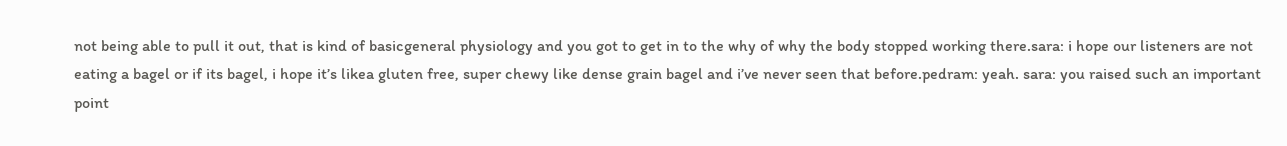not being able to pull it out, that is kind of basicgeneral physiology and you got to get in to the why of why the body stopped working there.sara: i hope our listeners are not eating a bagel or if its bagel, i hope it’s likea gluten free, super chewy like dense grain bagel and i’ve never seen that before.pedram: yeah. sara: you raised such an important point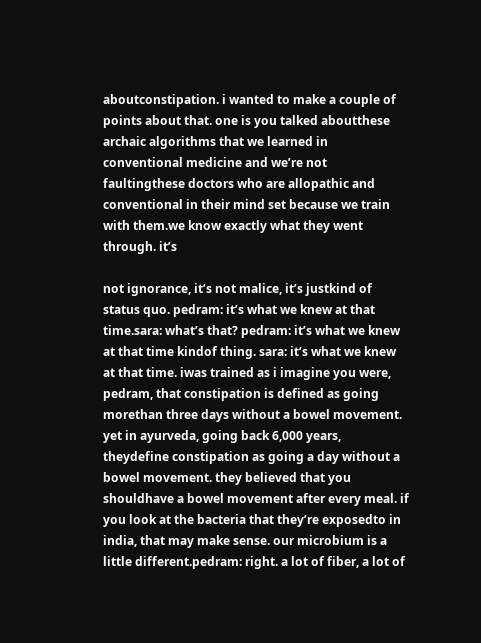aboutconstipation. i wanted to make a couple of points about that. one is you talked aboutthese archaic algorithms that we learned in conventional medicine and we’re not faultingthese doctors who are allopathic and conventional in their mind set because we train with them.we know exactly what they went through. it’s

not ignorance, it’s not malice, it’s justkind of status quo. pedram: it’s what we knew at that time.sara: what’s that? pedram: it’s what we knew at that time kindof thing. sara: it’s what we knew at that time. iwas trained as i imagine you were, pedram, that constipation is defined as going morethan three days without a bowel movement. yet in ayurveda, going back 6,000 years, theydefine constipation as going a day without a bowel movement. they believed that you shouldhave a bowel movement after every meal. if you look at the bacteria that they’re exposedto in india, that may make sense. our microbium is a little different.pedram: right. a lot of fiber, a lot of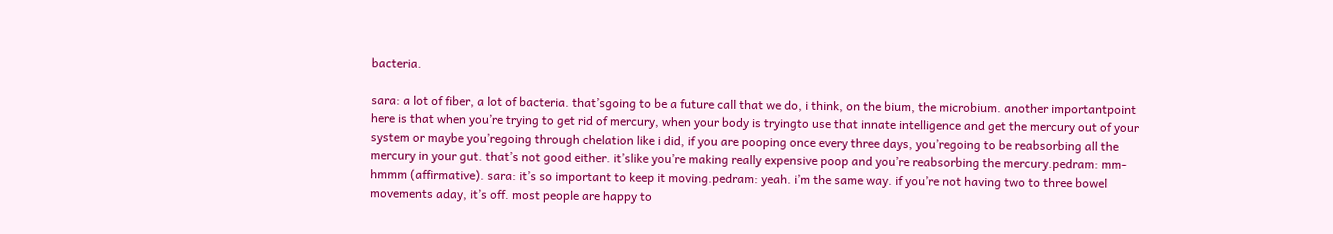bacteria.

sara: a lot of fiber, a lot of bacteria. that’sgoing to be a future call that we do, i think, on the bium, the microbium. another importantpoint here is that when you’re trying to get rid of mercury, when your body is tryingto use that innate intelligence and get the mercury out of your system or maybe you’regoing through chelation like i did, if you are pooping once every three days, you’regoing to be reabsorbing all the mercury in your gut. that’s not good either. it’slike you’re making really expensive poop and you’re reabsorbing the mercury.pedram: mm-hmmm (affirmative). sara: it’s so important to keep it moving.pedram: yeah. i’m the same way. if you’re not having two to three bowel movements aday, it’s off. most people are happy to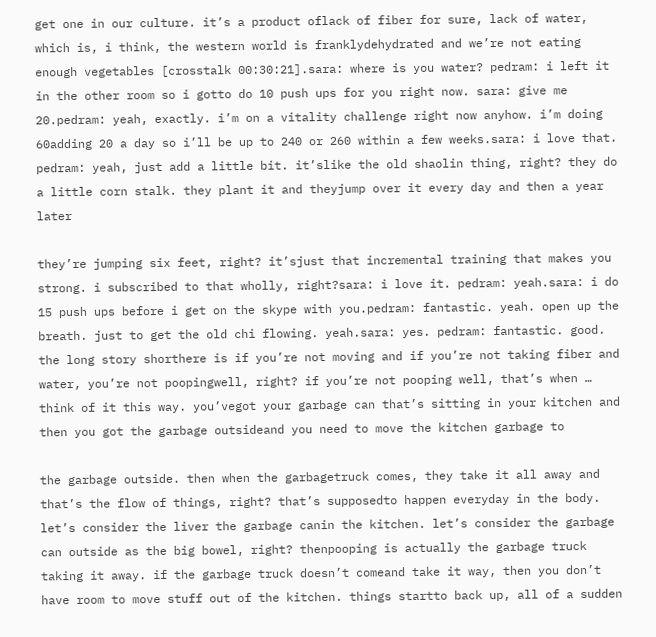get one in our culture. it’s a product oflack of fiber for sure, lack of water, which is, i think, the western world is franklydehydrated and we’re not eating enough vegetables [crosstalk 00:30:21].sara: where is you water? pedram: i left it in the other room so i gotto do 10 push ups for you right now. sara: give me 20.pedram: yeah, exactly. i’m on a vitality challenge right now anyhow. i’m doing 60adding 20 a day so i’ll be up to 240 or 260 within a few weeks.sara: i love that. pedram: yeah, just add a little bit. it’slike the old shaolin thing, right? they do a little corn stalk. they plant it and theyjump over it every day and then a year later

they’re jumping six feet, right? it’sjust that incremental training that makes you strong. i subscribed to that wholly, right?sara: i love it. pedram: yeah.sara: i do 15 push ups before i get on the skype with you.pedram: fantastic. yeah. open up the breath. just to get the old chi flowing. yeah.sara: yes. pedram: fantastic. good. the long story shorthere is if you’re not moving and if you’re not taking fiber and water, you’re not poopingwell, right? if you’re not pooping well, that’s when … think of it this way. you’vegot your garbage can that’s sitting in your kitchen and then you got the garbage outsideand you need to move the kitchen garbage to

the garbage outside. then when the garbagetruck comes, they take it all away and that’s the flow of things, right? that’s supposedto happen everyday in the body. let’s consider the liver the garbage canin the kitchen. let’s consider the garbage can outside as the big bowel, right? thenpooping is actually the garbage truck taking it away. if the garbage truck doesn’t comeand take it way, then you don’t have room to move stuff out of the kitchen. things startto back up, all of a sudden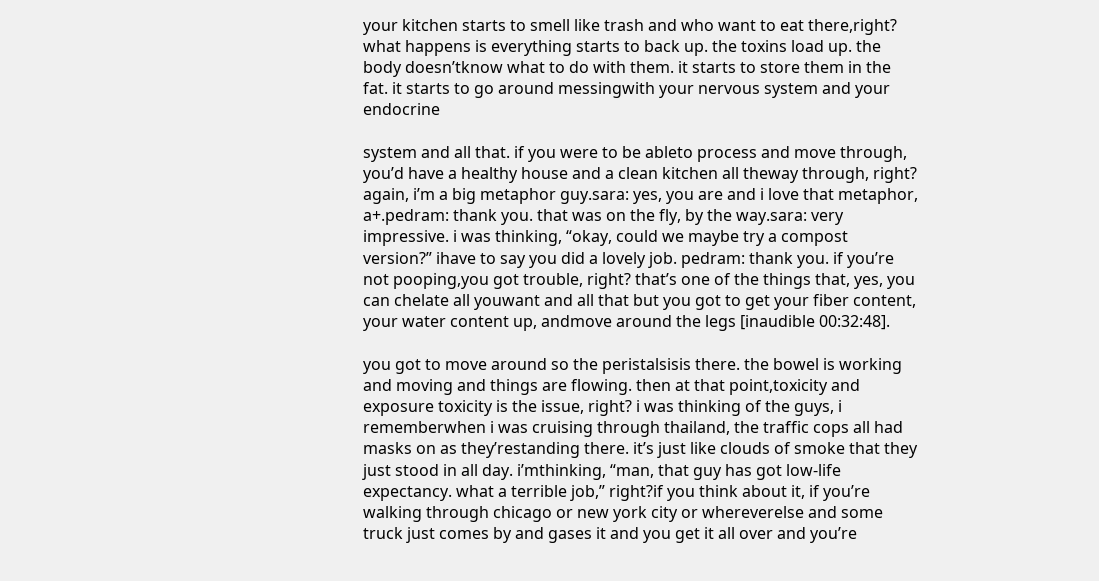your kitchen starts to smell like trash and who want to eat there,right? what happens is everything starts to back up. the toxins load up. the body doesn’tknow what to do with them. it starts to store them in the fat. it starts to go around messingwith your nervous system and your endocrine

system and all that. if you were to be ableto process and move through, you’d have a healthy house and a clean kitchen all theway through, right? again, i’m a big metaphor guy.sara: yes, you are and i love that metaphor, a+.pedram: thank you. that was on the fly, by the way.sara: very impressive. i was thinking, “okay, could we maybe try a compost version?” ihave to say you did a lovely job. pedram: thank you. if you’re not pooping,you got trouble, right? that’s one of the things that, yes, you can chelate all youwant and all that but you got to get your fiber content, your water content up, andmove around the legs [inaudible 00:32:48].

you got to move around so the peristalsisis there. the bowel is working and moving and things are flowing. then at that point,toxicity and exposure toxicity is the issue, right? i was thinking of the guys, i rememberwhen i was cruising through thailand, the traffic cops all had masks on as they’restanding there. it’s just like clouds of smoke that they just stood in all day. i’mthinking, “man, that guy has got low-life expectancy. what a terrible job,” right?if you think about it, if you’re walking through chicago or new york city or whereverelse and some truck just comes by and gases it and you get it all over and you’re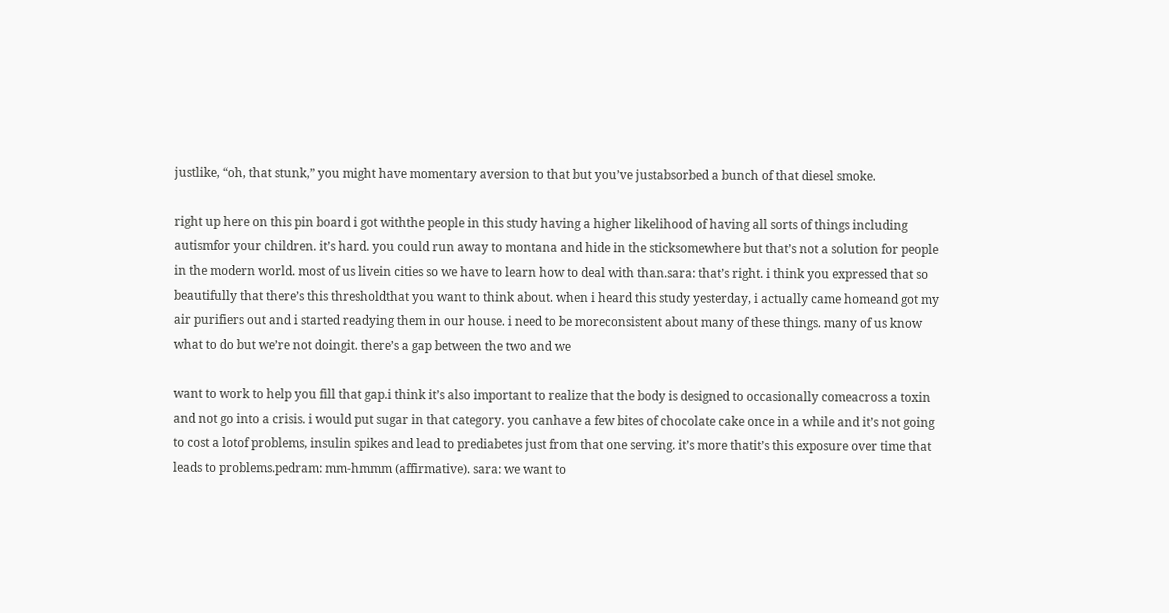justlike, “oh, that stunk,” you might have momentary aversion to that but you’ve justabsorbed a bunch of that diesel smoke.

right up here on this pin board i got withthe people in this study having a higher likelihood of having all sorts of things including autismfor your children. it’s hard. you could run away to montana and hide in the sticksomewhere but that’s not a solution for people in the modern world. most of us livein cities so we have to learn how to deal with than.sara: that’s right. i think you expressed that so beautifully that there’s this thresholdthat you want to think about. when i heard this study yesterday, i actually came homeand got my air purifiers out and i started readying them in our house. i need to be moreconsistent about many of these things. many of us know what to do but we’re not doingit. there’s a gap between the two and we

want to work to help you fill that gap.i think it’s also important to realize that the body is designed to occasionally comeacross a toxin and not go into a crisis. i would put sugar in that category. you canhave a few bites of chocolate cake once in a while and it’s not going to cost a lotof problems, insulin spikes and lead to prediabetes just from that one serving. it’s more thatit’s this exposure over time that leads to problems.pedram: mm-hmmm (affirmative). sara: we want to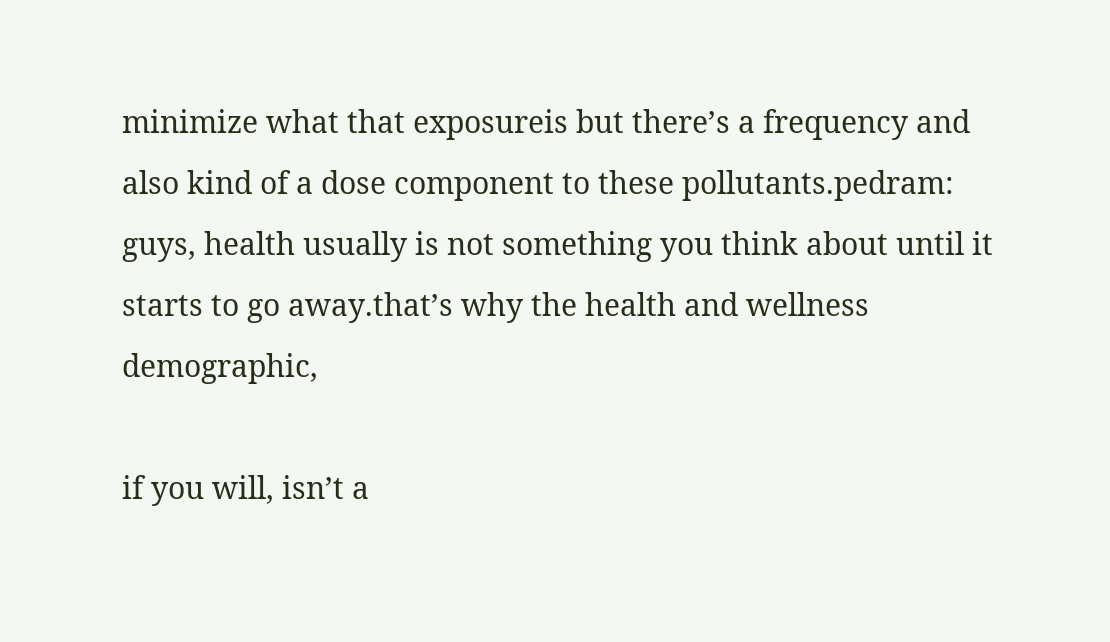minimize what that exposureis but there’s a frequency and also kind of a dose component to these pollutants.pedram: guys, health usually is not something you think about until it starts to go away.that’s why the health and wellness demographic,

if you will, isn’t a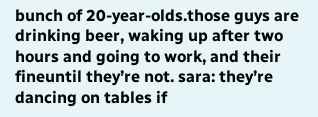bunch of 20-year-olds.those guys are drinking beer, waking up after two hours and going to work, and their fineuntil they’re not. sara: they’re dancing on tables if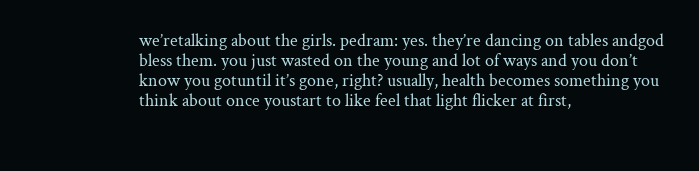we’retalking about the girls. pedram: yes. they’re dancing on tables andgod bless them. you just wasted on the young and lot of ways and you don’t know you gotuntil it’s gone, right? usually, health becomes something you think about once youstart to like feel that light flicker at first,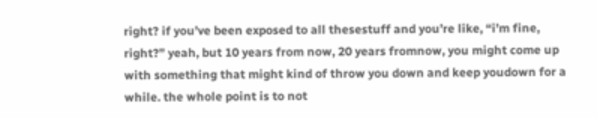right? if you’ve been exposed to all thesestuff and you’re like, “i’m fine, right?” yeah, but 10 years from now, 20 years fromnow, you might come up with something that might kind of throw you down and keep youdown for a while. the whole point is to not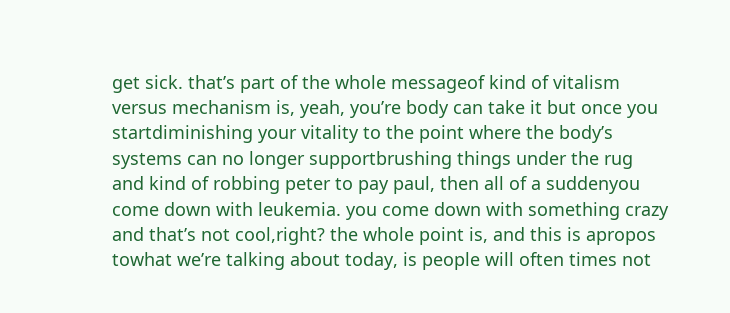get sick. that’s part of the whole messageof kind of vitalism versus mechanism is, yeah, you’re body can take it but once you startdiminishing your vitality to the point where the body’s systems can no longer supportbrushing things under the rug and kind of robbing peter to pay paul, then all of a suddenyou come down with leukemia. you come down with something crazy and that’s not cool,right? the whole point is, and this is apropos towhat we’re talking about today, is people will often times not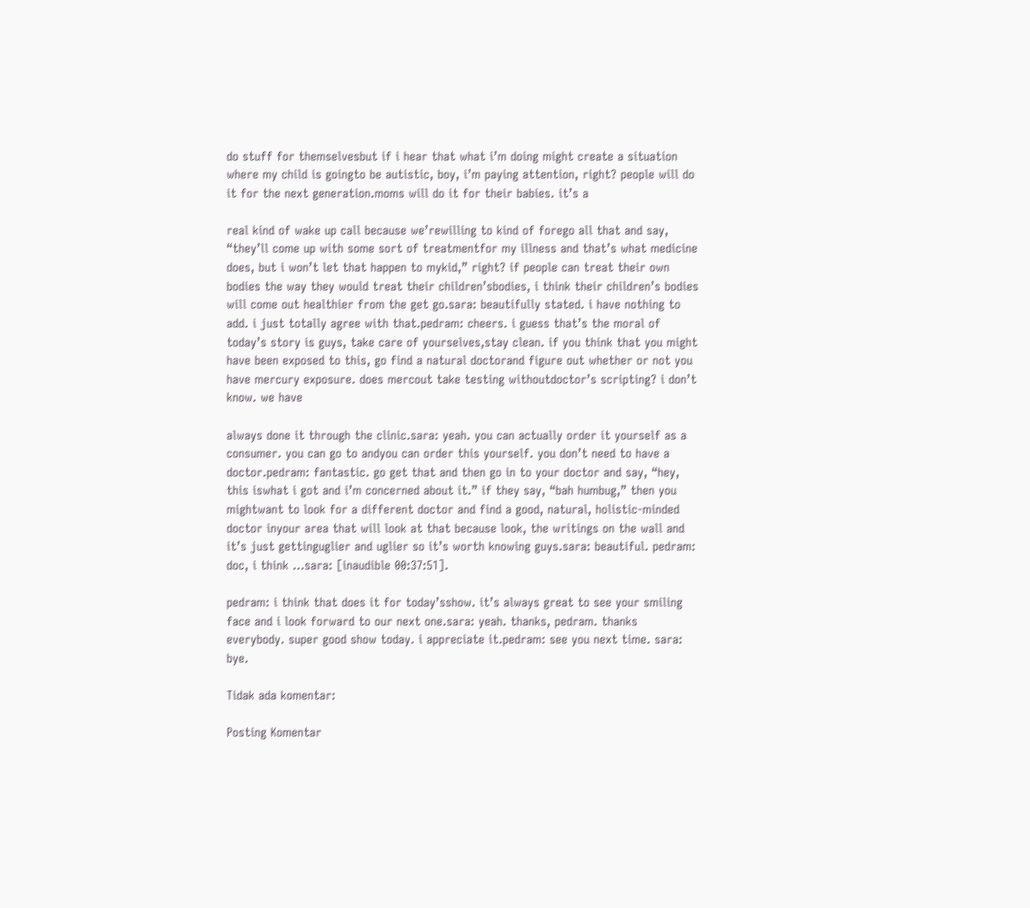do stuff for themselvesbut if i hear that what i’m doing might create a situation where my child is goingto be autistic, boy, i’m paying attention, right? people will do it for the next generation.moms will do it for their babies. it’s a

real kind of wake up call because we’rewilling to kind of forego all that and say, “they’ll come up with some sort of treatmentfor my illness and that’s what medicine does, but i won’t let that happen to mykid,” right? if people can treat their own bodies the way they would treat their children’sbodies, i think their children’s bodies will come out healthier from the get go.sara: beautifully stated. i have nothing to add. i just totally agree with that.pedram: cheers. i guess that’s the moral of today’s story is guys, take care of yourselves,stay clean. if you think that you might have been exposed to this, go find a natural doctorand figure out whether or not you have mercury exposure. does mercout take testing withoutdoctor’s scripting? i don’t know. we have

always done it through the clinic.sara: yeah. you can actually order it yourself as a consumer. you can go to andyou can order this yourself. you don’t need to have a doctor.pedram: fantastic. go get that and then go in to your doctor and say, “hey, this iswhat i got and i’m concerned about it.” if they say, “bah humbug,” then you mightwant to look for a different doctor and find a good, natural, holistic-minded doctor inyour area that will look at that because look, the writings on the wall and it’s just gettinguglier and uglier so it’s worth knowing guys.sara: beautiful. pedram: doc, i think …sara: [inaudible 00:37:51].

pedram: i think that does it for today’sshow. it’s always great to see your smiling face and i look forward to our next one.sara: yeah. thanks, pedram. thanks everybody. super good show today. i appreciate it.pedram: see you next time. sara: bye.

Tidak ada komentar:

Posting Komentar